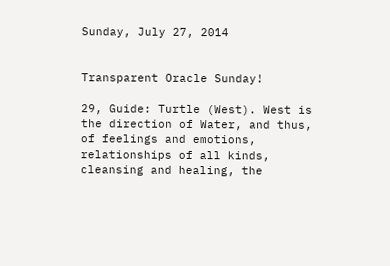Sunday, July 27, 2014


Transparent Oracle Sunday!

29, Guide: Turtle (West). West is the direction of Water, and thus, of feelings and emotions, relationships of all kinds, cleansing and healing, the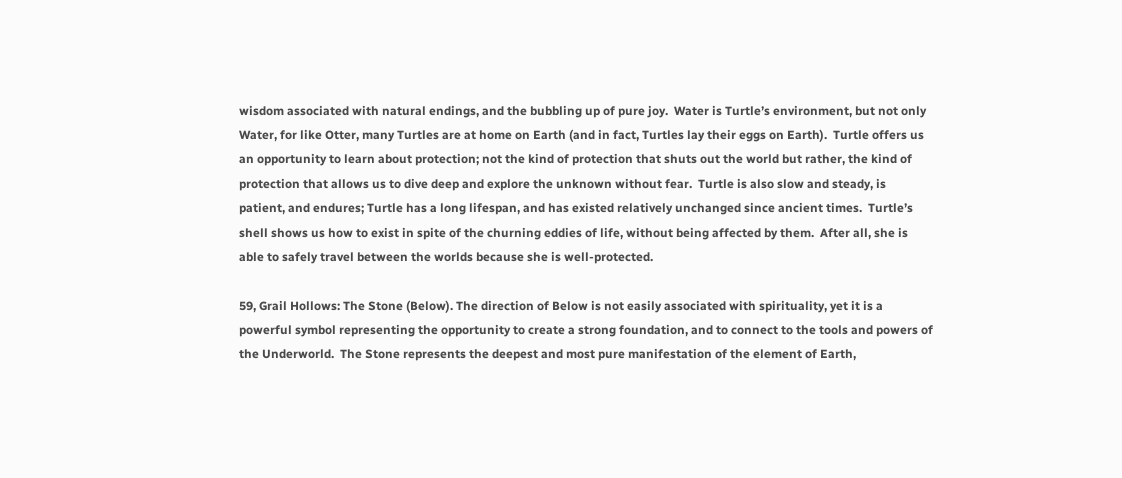wisdom associated with natural endings, and the bubbling up of pure joy.  Water is Turtle’s environment, but not only Water, for like Otter, many Turtles are at home on Earth (and in fact, Turtles lay their eggs on Earth).  Turtle offers us an opportunity to learn about protection; not the kind of protection that shuts out the world but rather, the kind of protection that allows us to dive deep and explore the unknown without fear.  Turtle is also slow and steady, is patient, and endures; Turtle has a long lifespan, and has existed relatively unchanged since ancient times.  Turtle’s shell shows us how to exist in spite of the churning eddies of life, without being affected by them.  After all, she is able to safely travel between the worlds because she is well-protected.

59, Grail Hollows: The Stone (Below). The direction of Below is not easily associated with spirituality, yet it is a powerful symbol representing the opportunity to create a strong foundation, and to connect to the tools and powers of the Underworld.  The Stone represents the deepest and most pure manifestation of the element of Earth,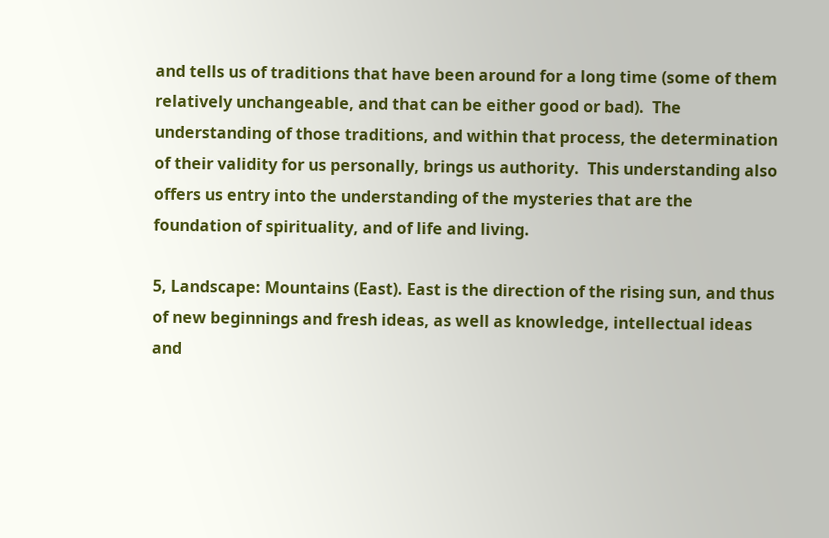and tells us of traditions that have been around for a long time (some of them relatively unchangeable, and that can be either good or bad).  The understanding of those traditions, and within that process, the determination of their validity for us personally, brings us authority.  This understanding also offers us entry into the understanding of the mysteries that are the foundation of spirituality, and of life and living.

5, Landscape: Mountains (East). East is the direction of the rising sun, and thus of new beginnings and fresh ideas, as well as knowledge, intellectual ideas and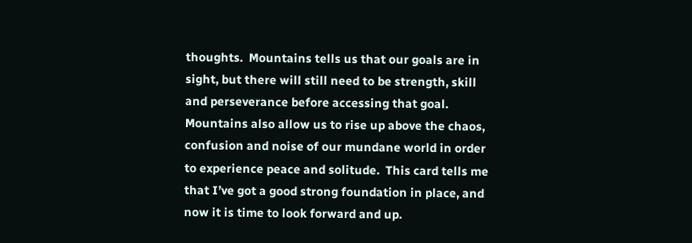thoughts.  Mountains tells us that our goals are in sight, but there will still need to be strength, skill and perseverance before accessing that goal.  Mountains also allow us to rise up above the chaos, confusion and noise of our mundane world in order to experience peace and solitude.  This card tells me that I’ve got a good strong foundation in place, and now it is time to look forward and up.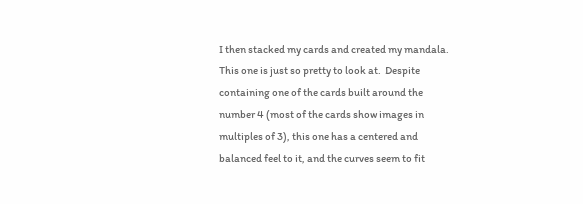I then stacked my cards and created my mandala.  This one is just so pretty to look at.  Despite containing one of the cards built around the number 4 (most of the cards show images in multiples of 3), this one has a centered and balanced feel to it, and the curves seem to fit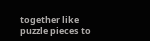together like puzzle pieces to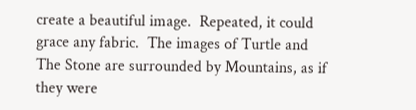create a beautiful image.  Repeated, it could grace any fabric.  The images of Turtle and The Stone are surrounded by Mountains, as if they were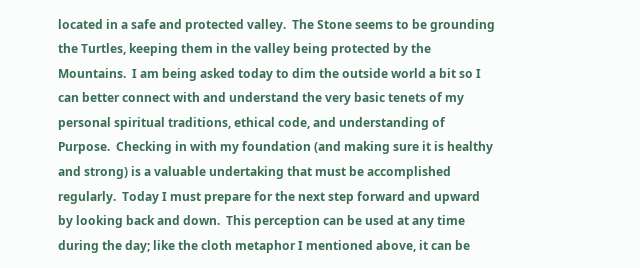located in a safe and protected valley.  The Stone seems to be grounding the Turtles, keeping them in the valley being protected by the Mountains.  I am being asked today to dim the outside world a bit so I can better connect with and understand the very basic tenets of my personal spiritual traditions, ethical code, and understanding of Purpose.  Checking in with my foundation (and making sure it is healthy and strong) is a valuable undertaking that must be accomplished regularly.  Today I must prepare for the next step forward and upward by looking back and down.  This perception can be used at any time during the day; like the cloth metaphor I mentioned above, it can be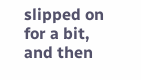slipped on for a bit, and then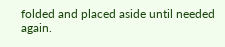folded and placed aside until needed again.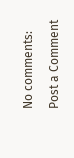No comments:

Post a Comment